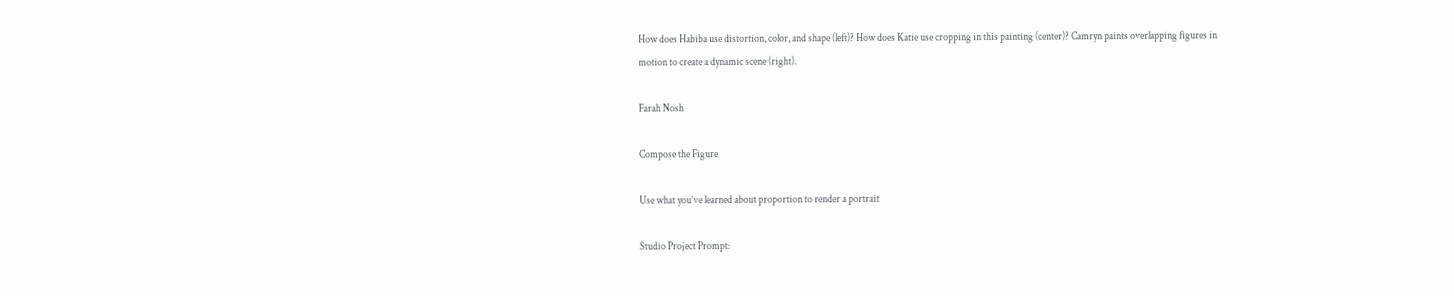How does Habiba use distortion, color, and shape (left)? How does Katie use cropping in this painting (center)? Camryn paints overlapping figures in motion to create a dynamic scene (right).

Farah Nosh

Compose the Figure

Use what you’ve learned about proportion to render a portrait

Studio Project Prompt: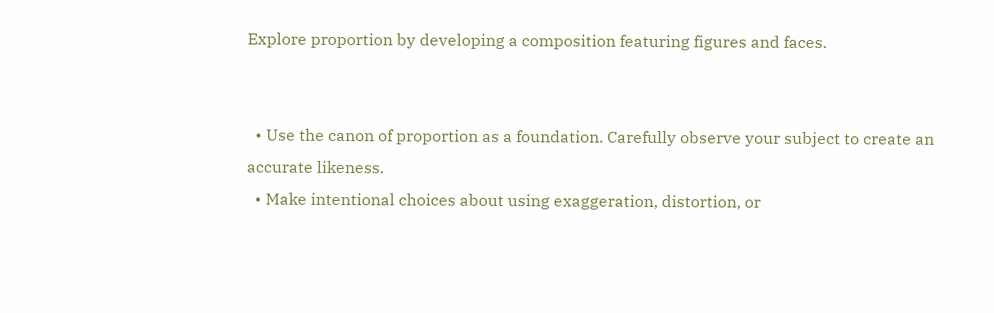Explore proportion by developing a composition featuring figures and faces.


  • Use the canon of proportion as a foundation. Carefully observe your subject to create an accurate likeness.
  • Make intentional choices about using exaggeration, distortion, or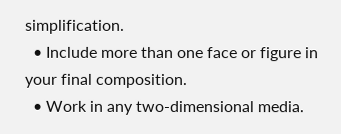simplification.
  • Include more than one face or figure in your final composition.
  • Work in any two-dimensional media.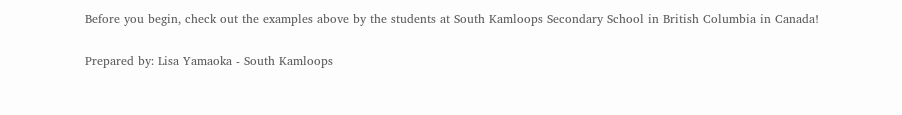Before you begin, check out the examples above by the students at South Kamloops Secondary School in British Columbia in Canada!

Prepared by: Lisa Yamaoka - South Kamloops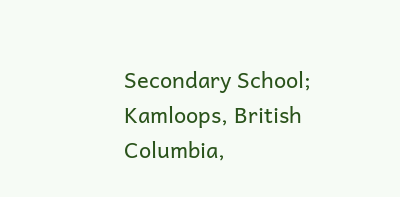Secondary School; Kamloops, British Columbia,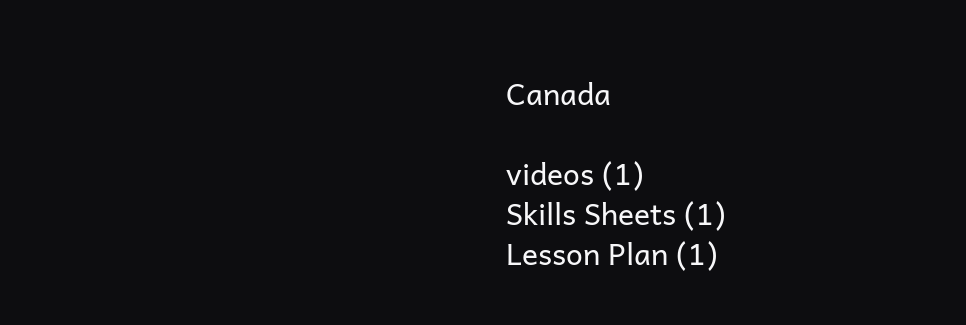Canada

videos (1)
Skills Sheets (1)
Lesson Plan (1)